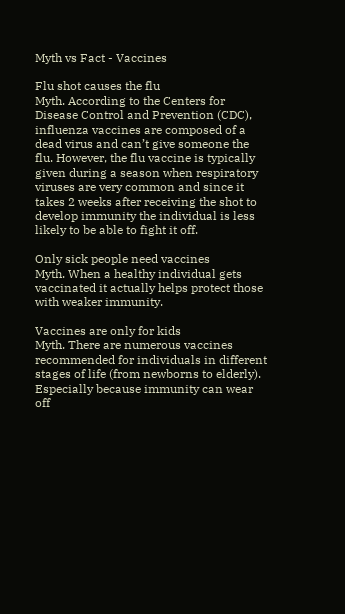Myth vs Fact - Vaccines

Flu shot causes the flu
Myth. According to the Centers for Disease Control and Prevention (CDC), influenza vaccines are composed of a dead virus and can’t give someone the flu. However, the flu vaccine is typically given during a season when respiratory viruses are very common and since it takes 2 weeks after receiving the shot to develop immunity the individual is less likely to be able to fight it off.

Only sick people need vaccines
Myth. When a healthy individual gets vaccinated it actually helps protect those with weaker immunity.

Vaccines are only for kids
Myth. There are numerous vaccines recommended for individuals in different stages of life (from newborns to elderly). Especially because immunity can wear off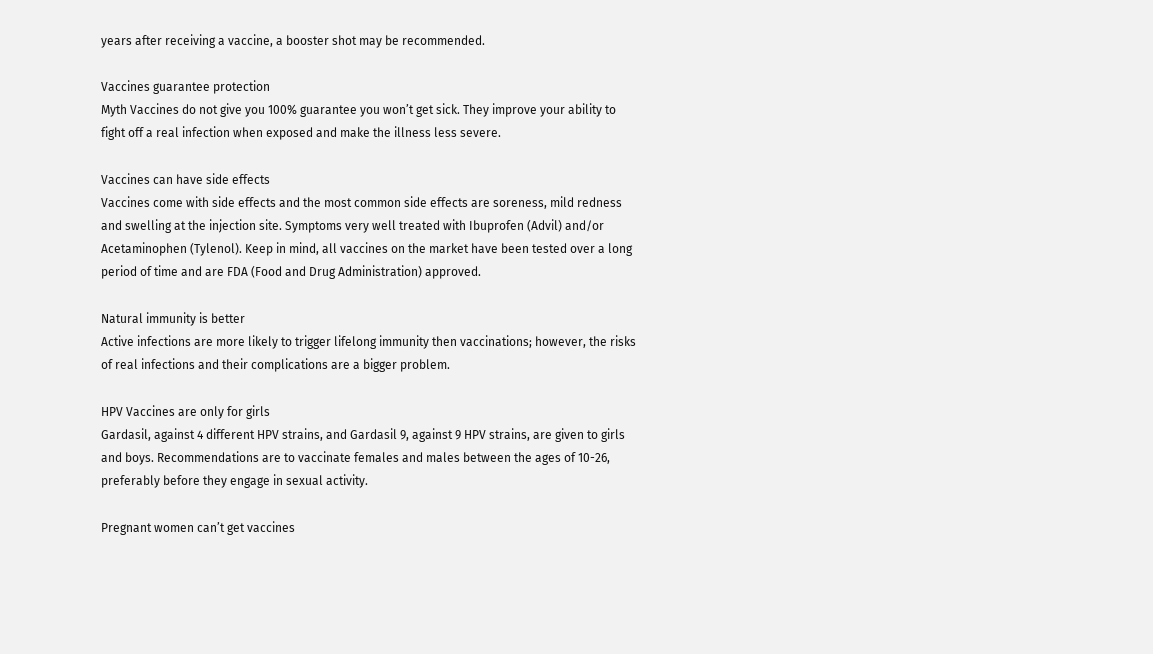years after receiving a vaccine, a booster shot may be recommended.

Vaccines guarantee protection
Myth Vaccines do not give you 100% guarantee you won’t get sick. They improve your ability to fight off a real infection when exposed and make the illness less severe.

Vaccines can have side effects
Vaccines come with side effects and the most common side effects are soreness, mild redness and swelling at the injection site. Symptoms very well treated with Ibuprofen (Advil) and/or Acetaminophen (Tylenol). Keep in mind, all vaccines on the market have been tested over a long period of time and are FDA (Food and Drug Administration) approved.

Natural immunity is better
Active infections are more likely to trigger lifelong immunity then vaccinations; however, the risks of real infections and their complications are a bigger problem.

HPV Vaccines are only for girls
Gardasil, against 4 different HPV strains, and Gardasil 9, against 9 HPV strains, are given to girls and boys. Recommendations are to vaccinate females and males between the ages of 10-26, preferably before they engage in sexual activity.

Pregnant women can’t get vaccines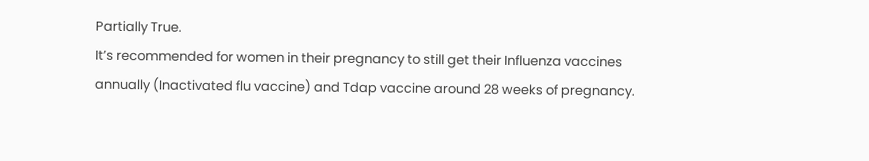Partially True.
It’s recommended for women in their pregnancy to still get their Influenza vaccines annually (Inactivated flu vaccine) and Tdap vaccine around 28 weeks of pregnancy.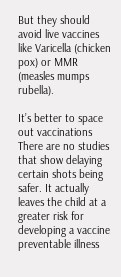But they should avoid live vaccines like Varicella (chicken pox) or MMR (measles mumps rubella).

It’s better to space out vaccinations
There are no studies that show delaying certain shots being safer. It actually leaves the child at a greater risk for developing a vaccine preventable illness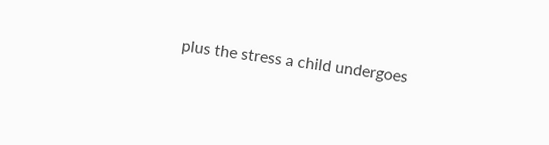plus the stress a child undergoes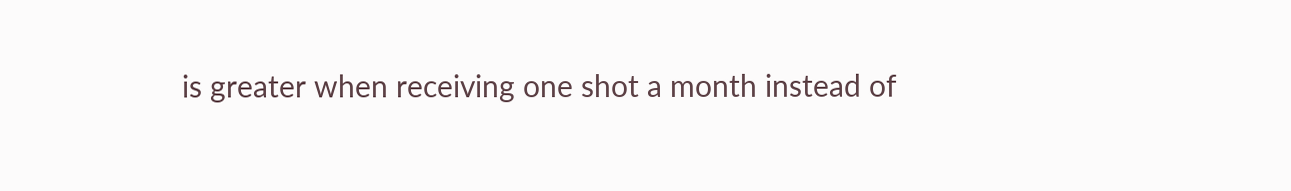is greater when receiving one shot a month instead of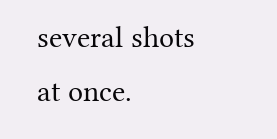several shots at once.